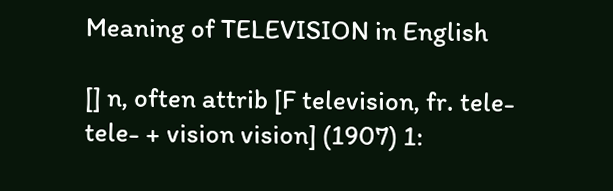Meaning of TELEVISION in English

[] n, often attrib [F television, fr. tele- tele- + vision vision] (1907) 1: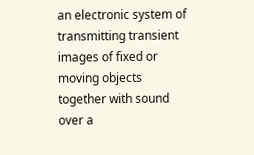an electronic system of transmitting transient images of fixed or moving objects together with sound over a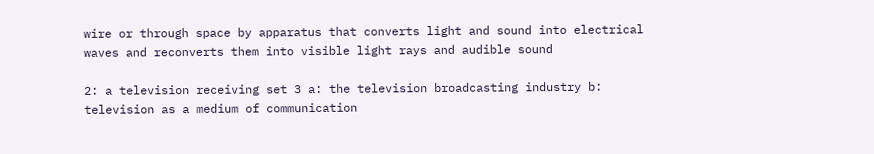wire or through space by apparatus that converts light and sound into electrical waves and reconverts them into visible light rays and audible sound

2: a television receiving set 3 a: the television broadcasting industry b: television as a medium of communication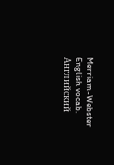Merriam-Webster English vocab.      Английский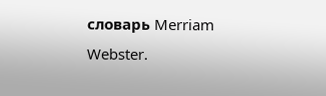словарь Merriam Webster.